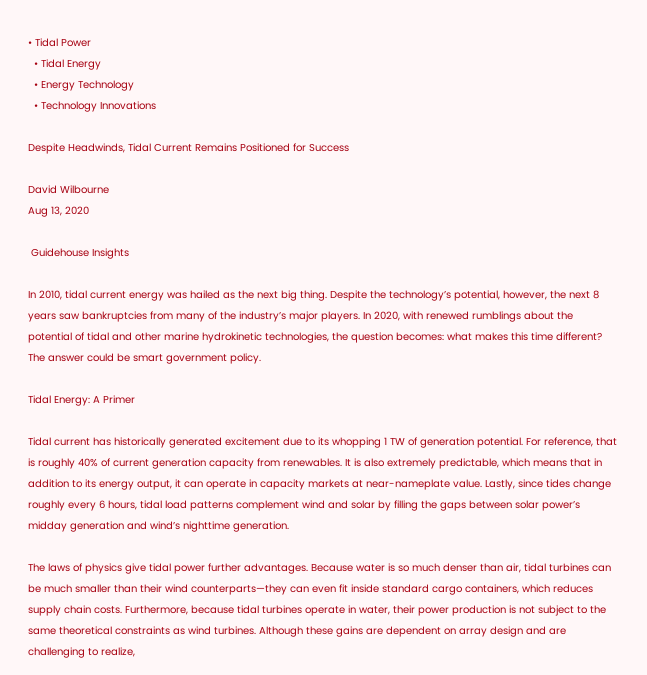• Tidal Power
  • Tidal Energy
  • Energy Technology
  • Technology Innovations

Despite Headwinds, Tidal Current Remains Positioned for Success

David Wilbourne
Aug 13, 2020

 Guidehouse Insights

In 2010, tidal current energy was hailed as the next big thing. Despite the technology’s potential, however, the next 8 years saw bankruptcies from many of the industry’s major players. In 2020, with renewed rumblings about the potential of tidal and other marine hydrokinetic technologies, the question becomes: what makes this time different? The answer could be smart government policy.

Tidal Energy: A Primer

Tidal current has historically generated excitement due to its whopping 1 TW of generation potential. For reference, that is roughly 40% of current generation capacity from renewables. It is also extremely predictable, which means that in addition to its energy output, it can operate in capacity markets at near-nameplate value. Lastly, since tides change roughly every 6 hours, tidal load patterns complement wind and solar by filling the gaps between solar power’s midday generation and wind’s nighttime generation.

The laws of physics give tidal power further advantages. Because water is so much denser than air, tidal turbines can be much smaller than their wind counterparts—they can even fit inside standard cargo containers, which reduces supply chain costs. Furthermore, because tidal turbines operate in water, their power production is not subject to the same theoretical constraints as wind turbines. Although these gains are dependent on array design and are challenging to realize,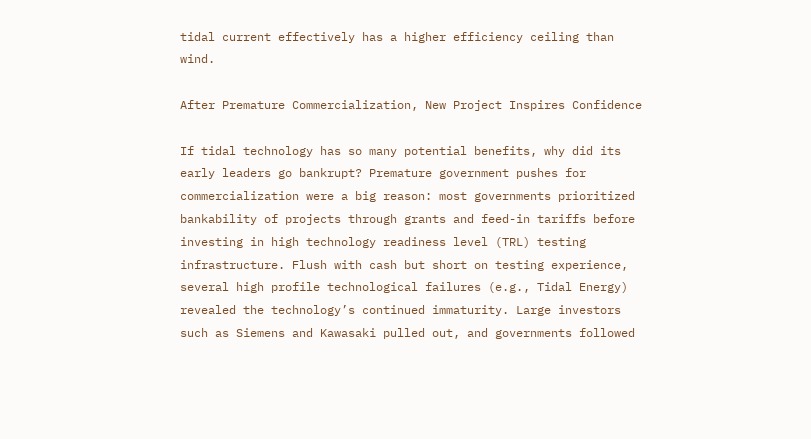tidal current effectively has a higher efficiency ceiling than wind.

After Premature Commercialization, New Project Inspires Confidence

If tidal technology has so many potential benefits, why did its early leaders go bankrupt? Premature government pushes for commercialization were a big reason: most governments prioritized bankability of projects through grants and feed-in tariffs before investing in high technology readiness level (TRL) testing infrastructure. Flush with cash but short on testing experience, several high profile technological failures (e.g., Tidal Energy) revealed the technology’s continued immaturity. Large investors such as Siemens and Kawasaki pulled out, and governments followed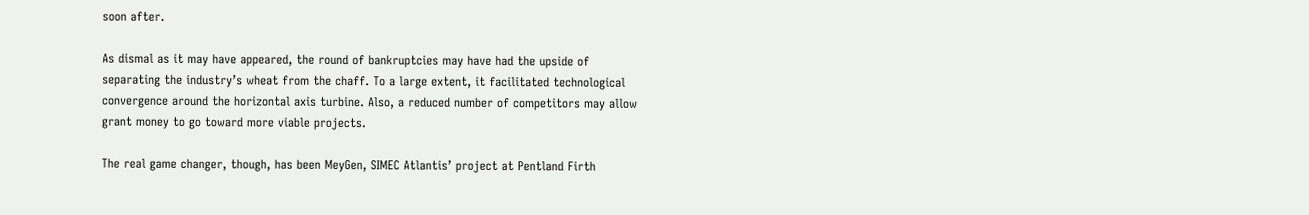soon after.

As dismal as it may have appeared, the round of bankruptcies may have had the upside of separating the industry’s wheat from the chaff. To a large extent, it facilitated technological convergence around the horizontal axis turbine. Also, a reduced number of competitors may allow grant money to go toward more viable projects.

The real game changer, though, has been MeyGen, SIMEC Atlantis’ project at Pentland Firth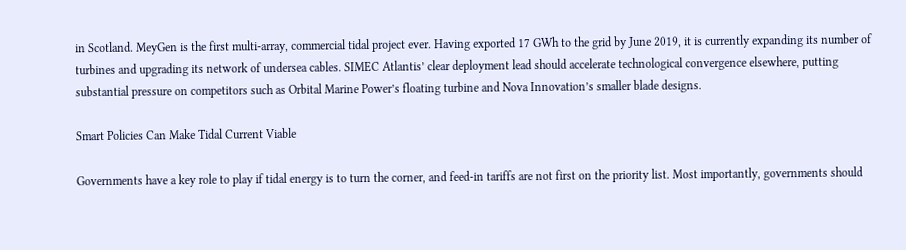in Scotland. MeyGen is the first multi-array, commercial tidal project ever. Having exported 17 GWh to the grid by June 2019, it is currently expanding its number of turbines and upgrading its network of undersea cables. SIMEC Atlantis’ clear deployment lead should accelerate technological convergence elsewhere, putting substantial pressure on competitors such as Orbital Marine Power’s floating turbine and Nova Innovation’s smaller blade designs.

Smart Policies Can Make Tidal Current Viable

Governments have a key role to play if tidal energy is to turn the corner, and feed-in tariffs are not first on the priority list. Most importantly, governments should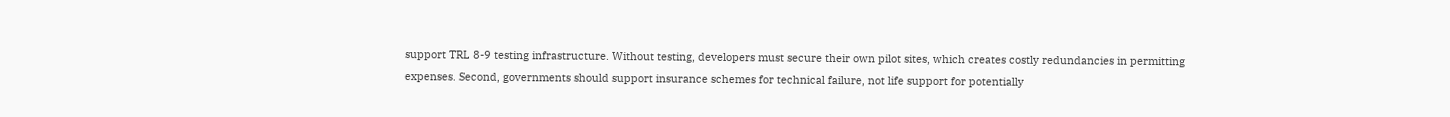support TRL 8-9 testing infrastructure. Without testing, developers must secure their own pilot sites, which creates costly redundancies in permitting expenses. Second, governments should support insurance schemes for technical failure, not life support for potentially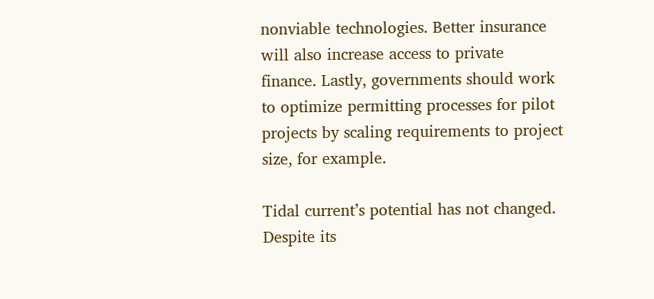nonviable technologies. Better insurance will also increase access to private finance. Lastly, governments should work to optimize permitting processes for pilot projects by scaling requirements to project size, for example.

Tidal current’s potential has not changed. Despite its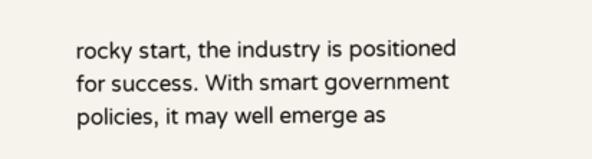rocky start, the industry is positioned for success. With smart government policies, it may well emerge as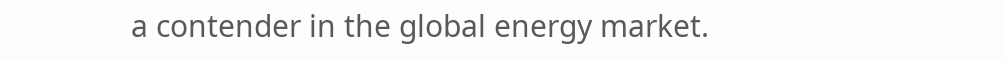a contender in the global energy market.